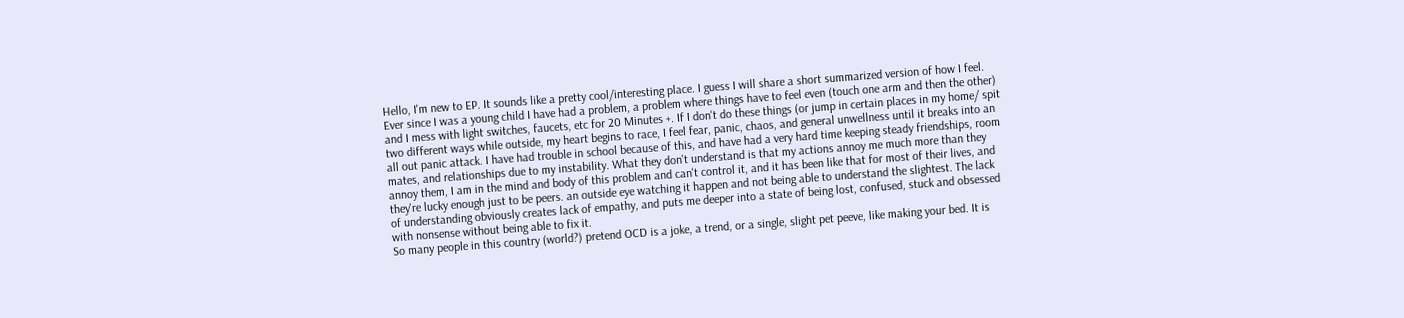Hello, I'm new to EP. It sounds like a pretty cool/interesting place. I guess I will share a short summarized version of how I feel.
Ever since I was a young child I have had a problem, a problem where things have to feel even (touch one arm and then the other) and I mess with light switches, faucets, etc for 20 Minutes +. If I don't do these things (or jump in certain places in my home/ spit two different ways while outside, my heart begins to race, I feel fear, panic, chaos, and general unwellness until it breaks into an all out panic attack. I have had trouble in school because of this, and have had a very hard time keeping steady friendships, room mates, and relationships due to my instability. What they don't understand is that my actions annoy me much more than they annoy them, I am in the mind and body of this problem and can't control it, and it has been like that for most of their lives, and they're lucky enough just to be peers. an outside eye watching it happen and not being able to understand the slightest. The lack of understanding obviously creates lack of empathy, and puts me deeper into a state of being lost, confused, stuck and obsessed with nonsense without being able to fix it.
So many people in this country (world?) pretend OCD is a joke, a trend, or a single, slight pet peeve, like making your bed. It is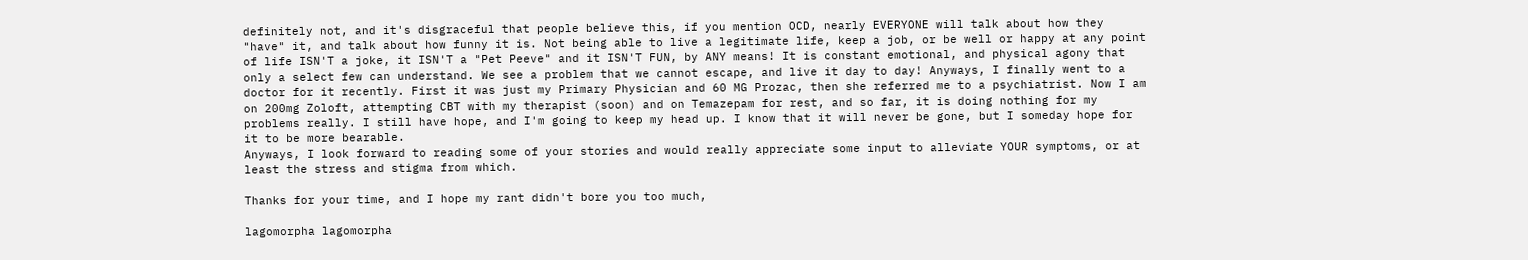definitely not, and it's disgraceful that people believe this, if you mention OCD, nearly EVERYONE will talk about how they "have" it, and talk about how funny it is. Not being able to live a legitimate life, keep a job, or be well or happy at any point of life ISN'T a joke, it ISN'T a "Pet Peeve" and it ISN'T FUN, by ANY means! It is constant emotional, and physical agony that only a select few can understand. We see a problem that we cannot escape, and live it day to day! Anyways, I finally went to a doctor for it recently. First it was just my Primary Physician and 60 MG Prozac, then she referred me to a psychiatrist. Now I am on 200mg Zoloft, attempting CBT with my therapist (soon) and on Temazepam for rest, and so far, it is doing nothing for my problems really. I still have hope, and I'm going to keep my head up. I know that it will never be gone, but I someday hope for it to be more bearable.
Anyways, I look forward to reading some of your stories and would really appreciate some input to alleviate YOUR symptoms, or at least the stress and stigma from which.

Thanks for your time, and I hope my rant didn't bore you too much,

lagomorpha lagomorpha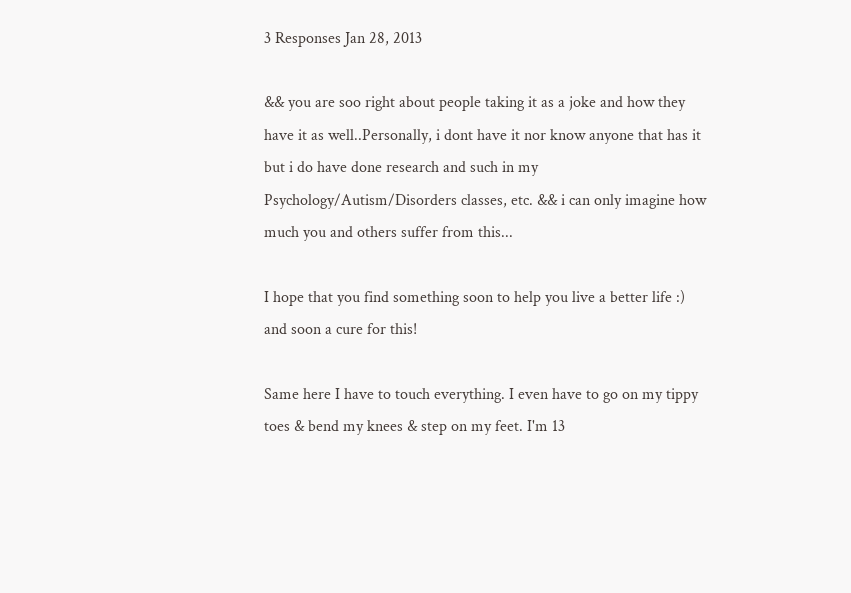3 Responses Jan 28, 2013

&& you are soo right about people taking it as a joke and how they have it as well..Personally, i dont have it nor know anyone that has it but i do have done research and such in my Psychology/Autism/Disorders classes, etc. && i can only imagine how much you and others suffer from this...

I hope that you find something soon to help you live a better life :) and soon a cure for this!

Same here I have to touch everything. I even have to go on my tippy toes & bend my knees & step on my feet. I'm 13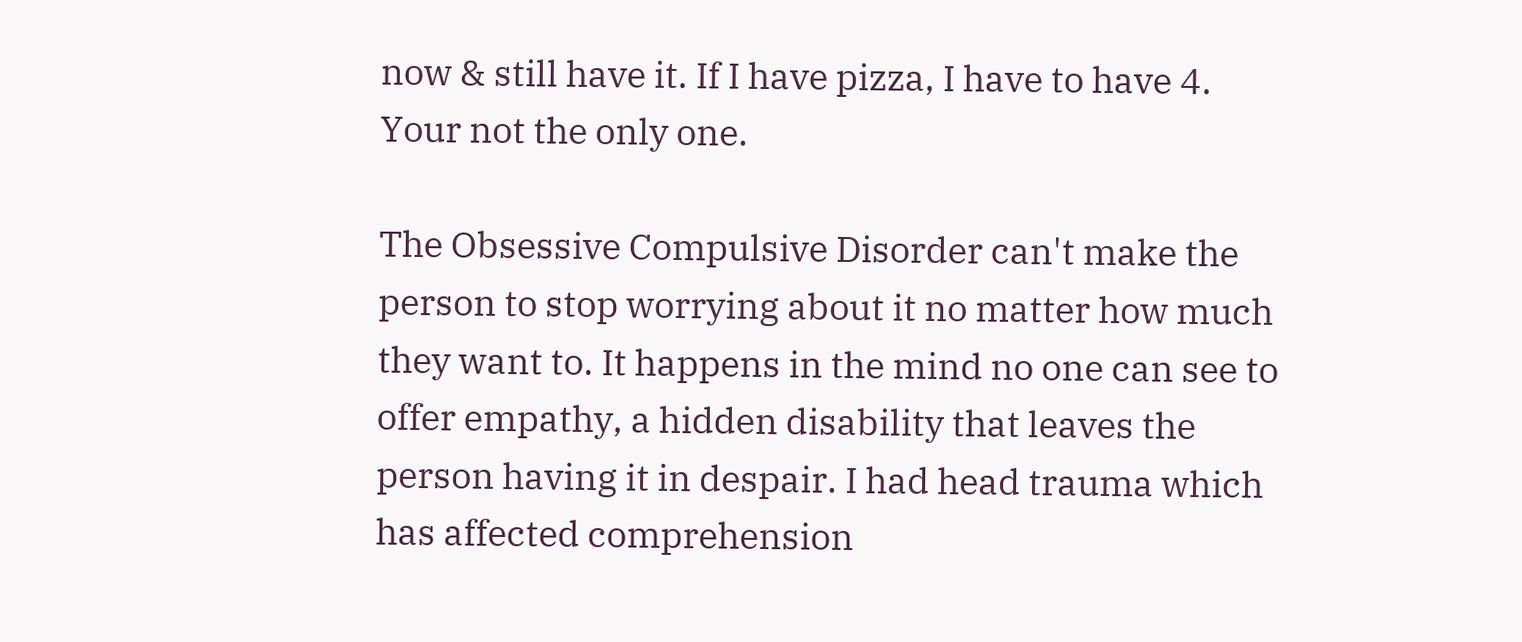now & still have it. If I have pizza, I have to have 4. Your not the only one.

The Obsessive Compulsive Disorder can't make the person to stop worrying about it no matter how much they want to. It happens in the mind no one can see to offer empathy, a hidden disability that leaves the person having it in despair. I had head trauma which has affected comprehension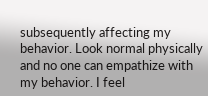subsequently affecting my behavior. Look normal physically and no one can empathize with my behavior. I feel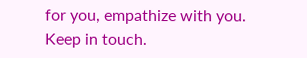for you, empathize with you. Keep in touch.